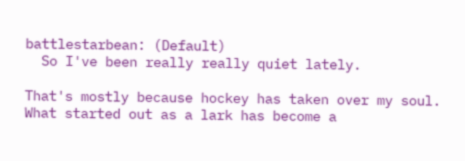battlestarbean: (Default)
  So I've been really really quiet lately.

That's mostly because hockey has taken over my soul. What started out as a lark has become a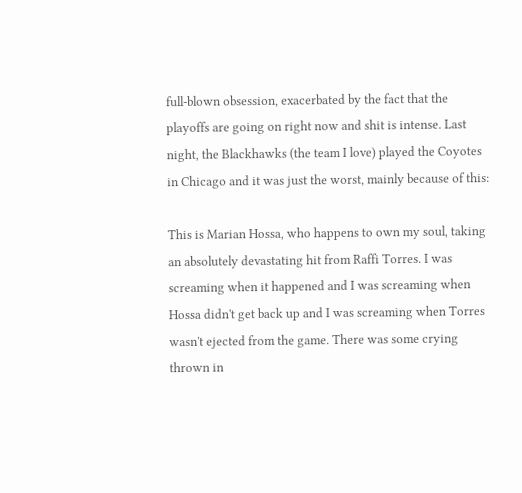full-blown obsession, exacerbated by the fact that the playoffs are going on right now and shit is intense. Last night, the Blackhawks (the team I love) played the Coyotes in Chicago and it was just the worst, mainly because of this:

This is Marian Hossa, who happens to own my soul, taking an absolutely devastating hit from Raffi Torres. I was screaming when it happened and I was screaming when Hossa didn't get back up and I was screaming when Torres wasn't ejected from the game. There was some crying thrown in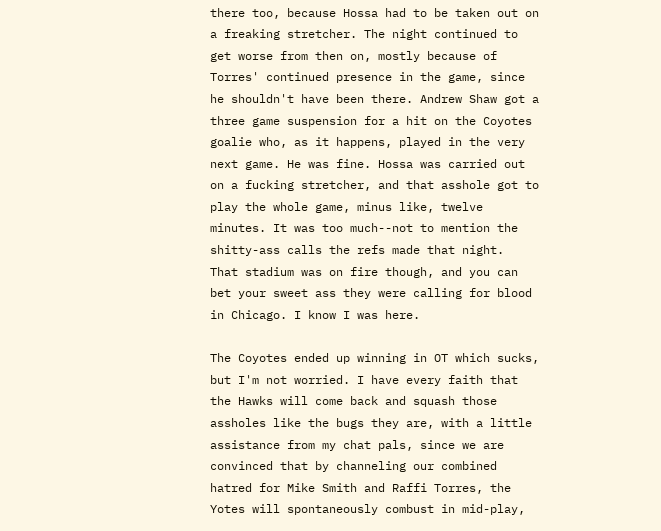there too, because Hossa had to be taken out on a freaking stretcher. The night continued to get worse from then on, mostly because of Torres' continued presence in the game, since he shouldn't have been there. Andrew Shaw got a three game suspension for a hit on the Coyotes goalie who, as it happens, played in the very next game. He was fine. Hossa was carried out on a fucking stretcher, and that asshole got to play the whole game, minus like, twelve minutes. It was too much--not to mention the shitty-ass calls the refs made that night.  That stadium was on fire though, and you can bet your sweet ass they were calling for blood in Chicago. I know I was here.

The Coyotes ended up winning in OT which sucks, but I'm not worried. I have every faith that the Hawks will come back and squash those assholes like the bugs they are, with a little assistance from my chat pals, since we are convinced that by channeling our combined hatred for Mike Smith and Raffi Torres, the Yotes will spontaneously combust in mid-play,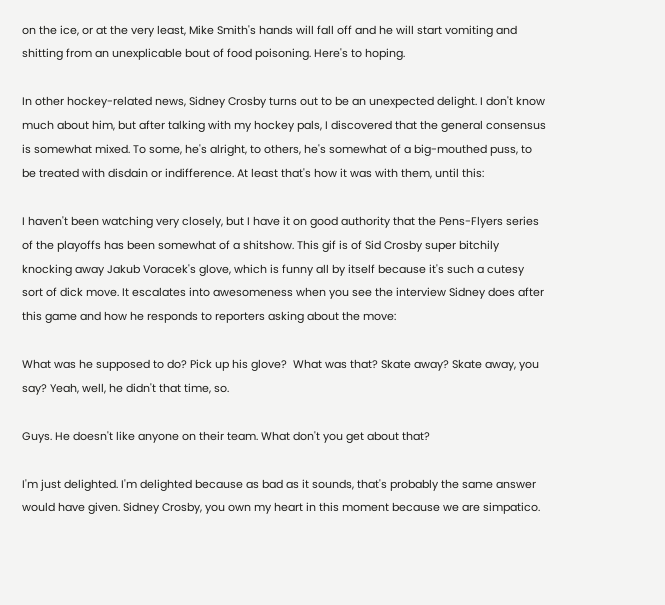on the ice, or at the very least, Mike Smith's hands will fall off and he will start vomiting and shitting from an unexplicable bout of food poisoning. Here's to hoping.

In other hockey-related news, Sidney Crosby turns out to be an unexpected delight. I don't know much about him, but after talking with my hockey pals, I discovered that the general consensus is somewhat mixed. To some, he's alright, to others, he's somewhat of a big-mouthed puss, to be treated with disdain or indifference. At least that's how it was with them, until this:

I haven't been watching very closely, but I have it on good authority that the Pens-Flyers series of the playoffs has been somewhat of a shitshow. This gif is of Sid Crosby super bitchily knocking away Jakub Voracek's glove, which is funny all by itself because it's such a cutesy sort of dick move. It escalates into awesomeness when you see the interview Sidney does after this game and how he responds to reporters asking about the move:

What was he supposed to do? Pick up his glove?  What was that? Skate away? Skate away, you say? Yeah, well, he didn't that time, so.

Guys. He doesn't like anyone on their team. What don't you get about that?

I'm just delighted. I'm delighted because as bad as it sounds, that's probably the same answer would have given. Sidney Crosby, you own my heart in this moment because we are simpatico.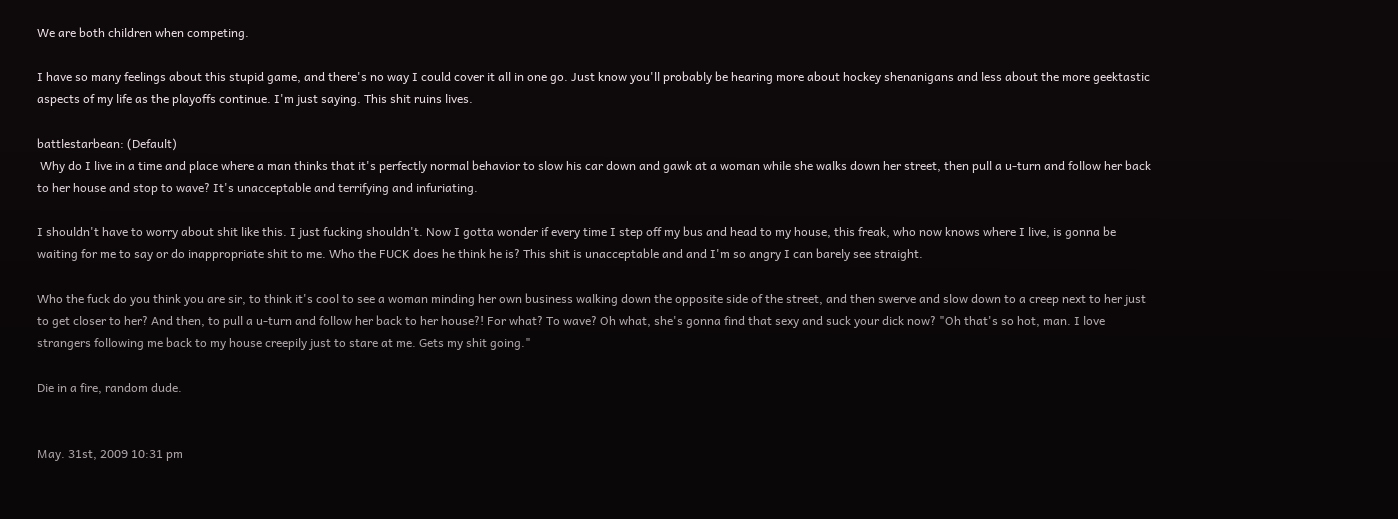We are both children when competing.

I have so many feelings about this stupid game, and there's no way I could cover it all in one go. Just know you'll probably be hearing more about hockey shenanigans and less about the more geektastic aspects of my life as the playoffs continue. I'm just saying. This shit ruins lives.

battlestarbean: (Default)
 Why do I live in a time and place where a man thinks that it's perfectly normal behavior to slow his car down and gawk at a woman while she walks down her street, then pull a u-turn and follow her back to her house and stop to wave? It's unacceptable and terrifying and infuriating.

I shouldn't have to worry about shit like this. I just fucking shouldn't. Now I gotta wonder if every time I step off my bus and head to my house, this freak, who now knows where I live, is gonna be waiting for me to say or do inappropriate shit to me. Who the FUCK does he think he is? This shit is unacceptable and and I'm so angry I can barely see straight.

Who the fuck do you think you are sir, to think it's cool to see a woman minding her own business walking down the opposite side of the street, and then swerve and slow down to a creep next to her just to get closer to her? And then, to pull a u-turn and follow her back to her house?! For what? To wave? Oh what, she's gonna find that sexy and suck your dick now? "Oh that's so hot, man. I love strangers following me back to my house creepily just to stare at me. Gets my shit going."

Die in a fire, random dude.


May. 31st, 2009 10:31 pm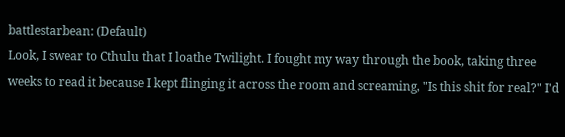battlestarbean: (Default)
Look, I swear to Cthulu that I loathe Twilight. I fought my way through the book, taking three weeks to read it because I kept flinging it across the room and screaming, "Is this shit for real?" I'd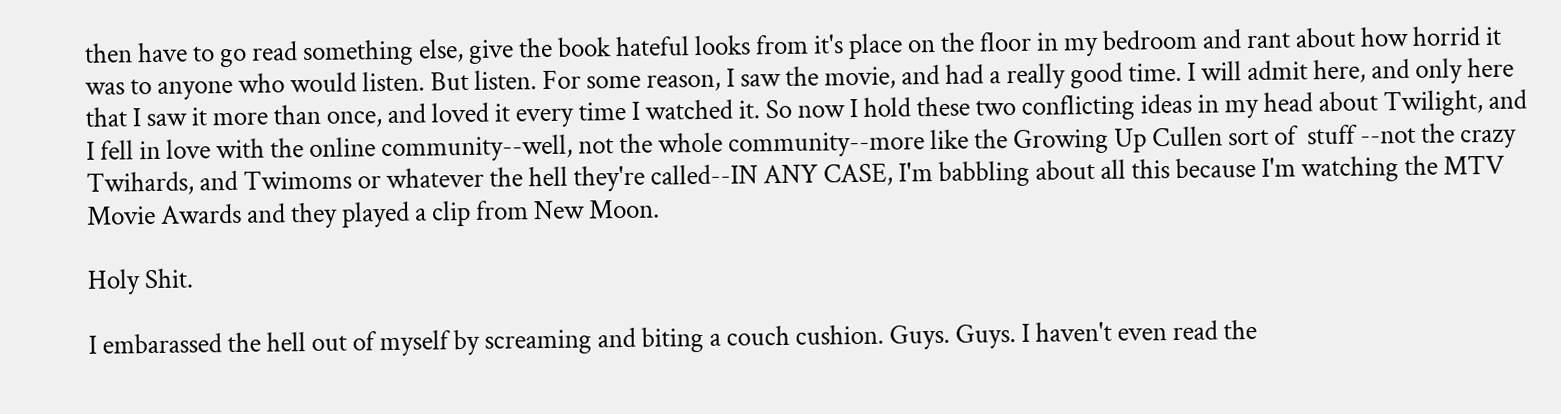then have to go read something else, give the book hateful looks from it's place on the floor in my bedroom and rant about how horrid it was to anyone who would listen. But listen. For some reason, I saw the movie, and had a really good time. I will admit here, and only here that I saw it more than once, and loved it every time I watched it. So now I hold these two conflicting ideas in my head about Twilight, and I fell in love with the online community--well, not the whole community--more like the Growing Up Cullen sort of  stuff --not the crazy Twihards, and Twimoms or whatever the hell they're called--IN ANY CASE, I'm babbling about all this because I'm watching the MTV Movie Awards and they played a clip from New Moon.

Holy Shit.

I embarassed the hell out of myself by screaming and biting a couch cushion. Guys. Guys. I haven't even read the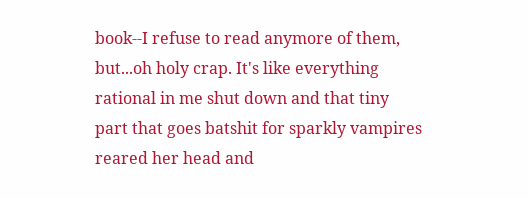book--I refuse to read anymore of them, but...oh holy crap. It's like everything rational in me shut down and that tiny part that goes batshit for sparkly vampires reared her head and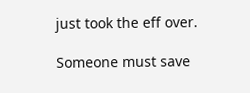just took the eff over.

Someone must save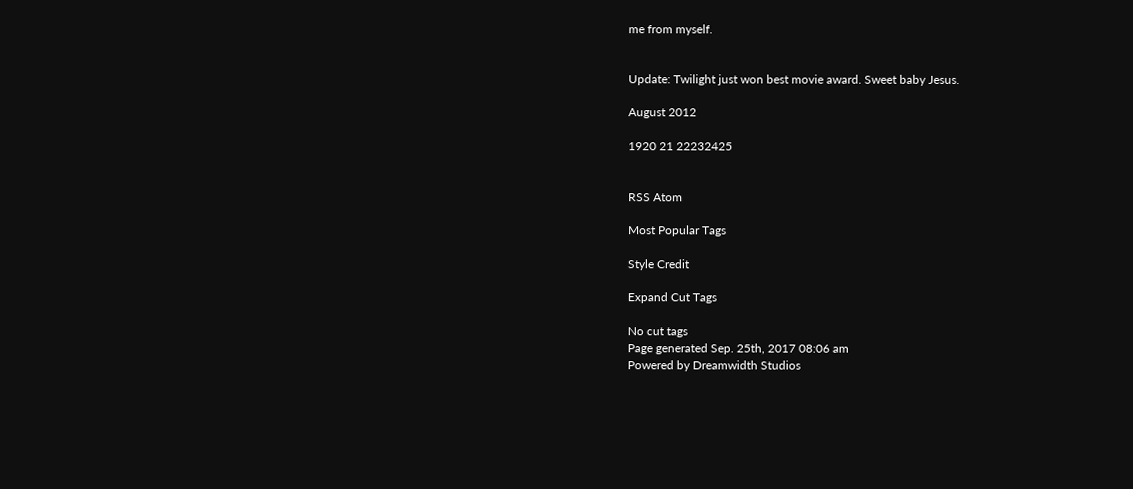me from myself.


Update: Twilight just won best movie award. Sweet baby Jesus.

August 2012

1920 21 22232425


RSS Atom

Most Popular Tags

Style Credit

Expand Cut Tags

No cut tags
Page generated Sep. 25th, 2017 08:06 am
Powered by Dreamwidth Studios